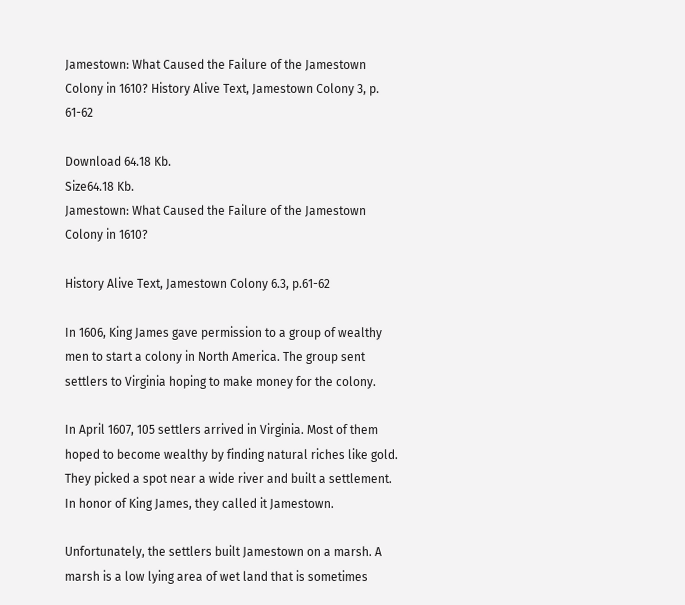Jamestown: What Caused the Failure of the Jamestown Colony in 1610? History Alive Text, Jamestown Colony 3, p. 61-62

Download 64.18 Kb.
Size64.18 Kb.
Jamestown: What Caused the Failure of the Jamestown Colony in 1610?

History Alive Text, Jamestown Colony 6.3, p.61-62

In 1606, King James gave permission to a group of wealthy men to start a colony in North America. The group sent settlers to Virginia hoping to make money for the colony.

In April 1607, 105 settlers arrived in Virginia. Most of them hoped to become wealthy by finding natural riches like gold. They picked a spot near a wide river and built a settlement. In honor of King James, they called it Jamestown.

Unfortunately, the settlers built Jamestown on a marsh. A marsh is a low lying area of wet land that is sometimes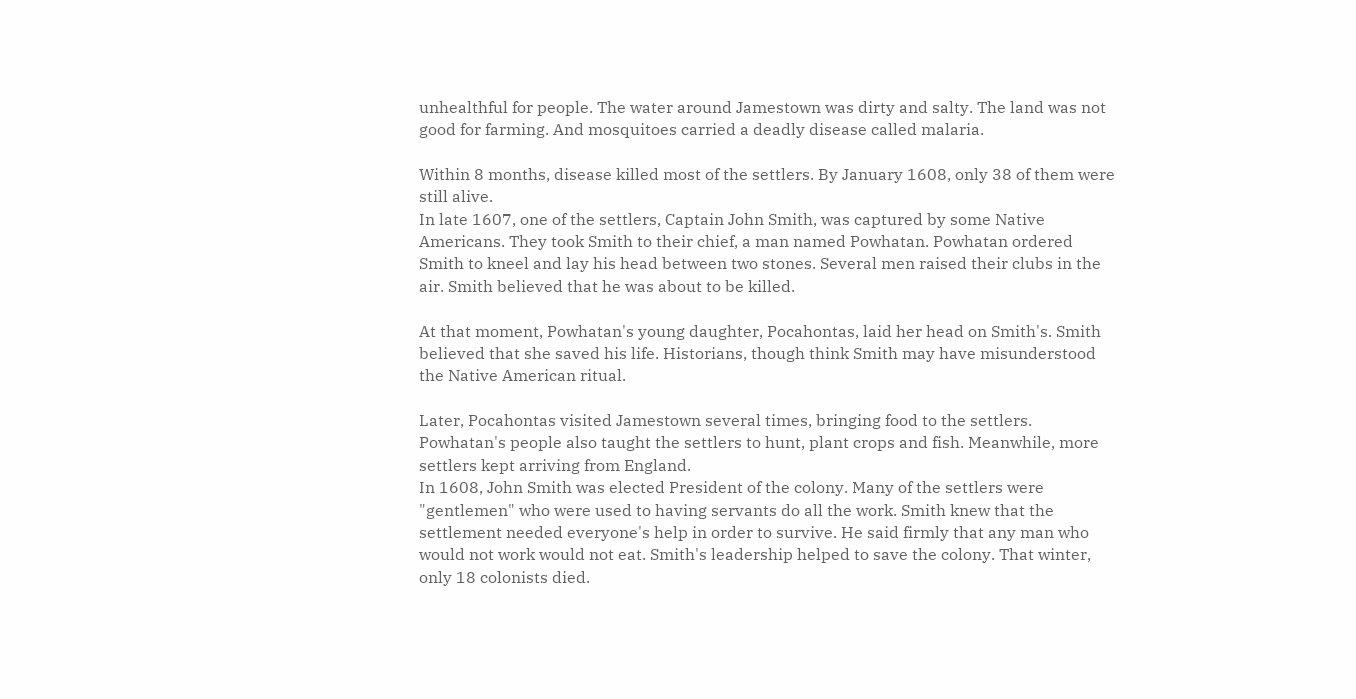unhealthful for people. The water around Jamestown was dirty and salty. The land was not good for farming. And mosquitoes carried a deadly disease called malaria.

Within 8 months, disease killed most of the settlers. By January 1608, only 38 of them were still alive.
In late 1607, one of the settlers, Captain John Smith, was captured by some Native Americans. They took Smith to their chief, a man named Powhatan. Powhatan ordered Smith to kneel and lay his head between two stones. Several men raised their clubs in the air. Smith believed that he was about to be killed.

At that moment, Powhatan's young daughter, Pocahontas, laid her head on Smith's. Smith believed that she saved his life. Historians, though think Smith may have misunderstood the Native American ritual.

Later, Pocahontas visited Jamestown several times, bringing food to the settlers. Powhatan's people also taught the settlers to hunt, plant crops and fish. Meanwhile, more settlers kept arriving from England.
In 1608, John Smith was elected President of the colony. Many of the settlers were "gentlemen" who were used to having servants do all the work. Smith knew that the settlement needed everyone's help in order to survive. He said firmly that any man who would not work would not eat. Smith's leadership helped to save the colony. That winter, only 18 colonists died.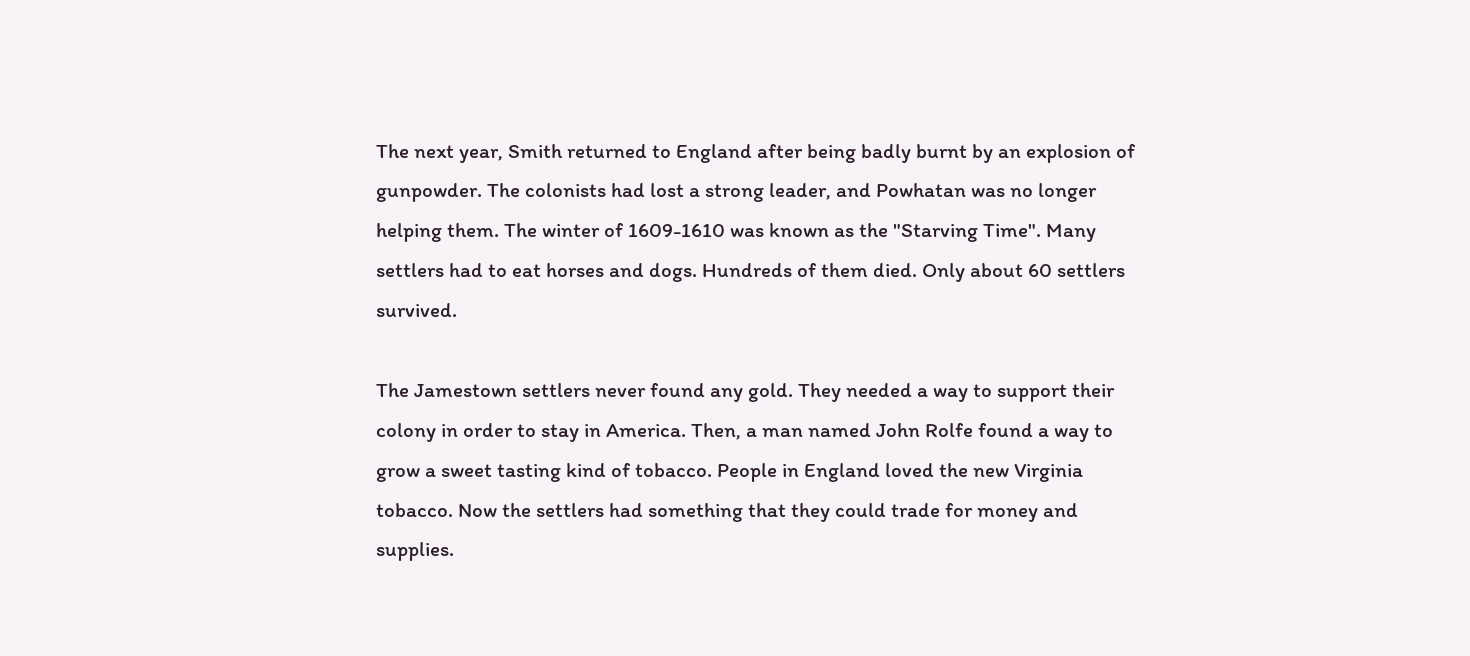The next year, Smith returned to England after being badly burnt by an explosion of gunpowder. The colonists had lost a strong leader, and Powhatan was no longer helping them. The winter of 1609-1610 was known as the "Starving Time". Many settlers had to eat horses and dogs. Hundreds of them died. Only about 60 settlers survived.

The Jamestown settlers never found any gold. They needed a way to support their colony in order to stay in America. Then, a man named John Rolfe found a way to grow a sweet tasting kind of tobacco. People in England loved the new Virginia tobacco. Now the settlers had something that they could trade for money and supplies.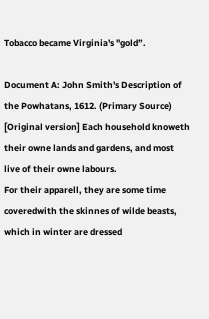Tobacco became Virginia's "gold”.

Document A: John Smith's Description of the Powhatans, 1612. (Primary Source)
[Original version] Each household knoweth their owne lands and gardens, and most live of their owne labours.
For their apparell, they are some time coveredwith the skinnes of wilde beasts, which in winter are dressed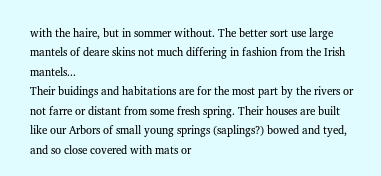with the haire, but in sommer without. The better sort use large mantels of deare skins not much differing in fashion from the Irish mantels...
Their buidings and habitations are for the most part by the rivers or not farre or distant from some fresh spring. Their houses are built like our Arbors of small young springs (saplings?) bowed and tyed, and so close covered with mats or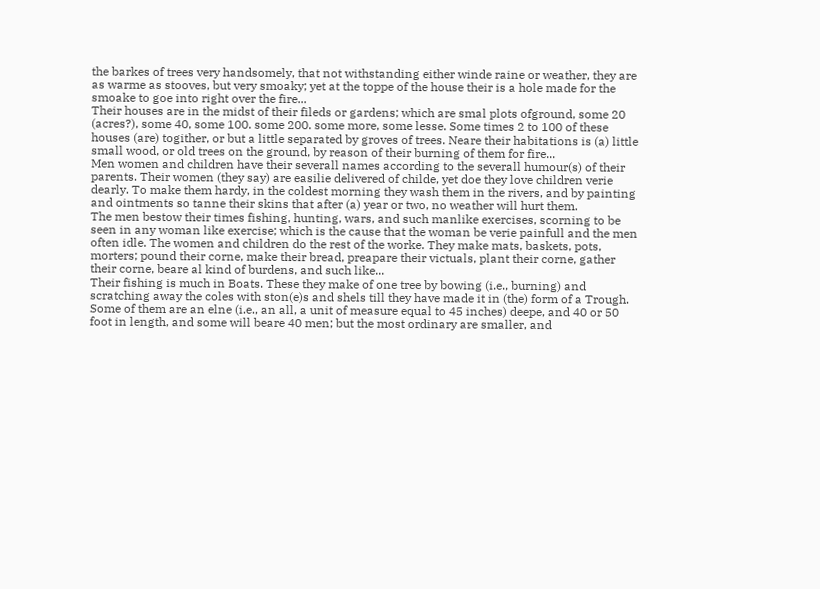the barkes of trees very handsomely, that not withstanding either winde raine or weather, they are as warme as stooves, but very smoaky; yet at the toppe of the house their is a hole made for the smoake to goe into right over the fire...
Their houses are in the midst of their fileds or gardens; which are smal plots ofground, some 20 (acres?), some 40, some 100. some 200. some more, some lesse. Some times 2 to 100 of these houses (are) togither, or but a little separated by groves of trees. Neare their habitations is (a) little small wood, or old trees on the ground, by reason of their burning of them for fire...
Men women and children have their severall names according to the severall humour(s) of their parents. Their women (they say) are easilie delivered of childe, yet doe they love children verie dearly. To make them hardy, in the coldest morning they wash them in the rivers, and by painting and ointments so tanne their skins that after (a) year or two, no weather will hurt them.
The men bestow their times fishing, hunting, wars, and such manlike exercises, scorning to be seen in any woman like exercise; which is the cause that the woman be verie painfull and the men often idle. The women and children do the rest of the worke. They make mats, baskets, pots, morters; pound their corne, make their bread, preapare their victuals, plant their corne, gather their corne, beare al kind of burdens, and such like...
Their fishing is much in Boats. These they make of one tree by bowing (i.e., burning) and scratching away the coles with ston(e)s and shels till they have made it in (the) form of a Trough. Some of them are an elne (i.e., an all, a unit of measure equal to 45 inches) deepe, and 40 or 50 foot in length, and some will beare 40 men; but the most ordinary are smaller, and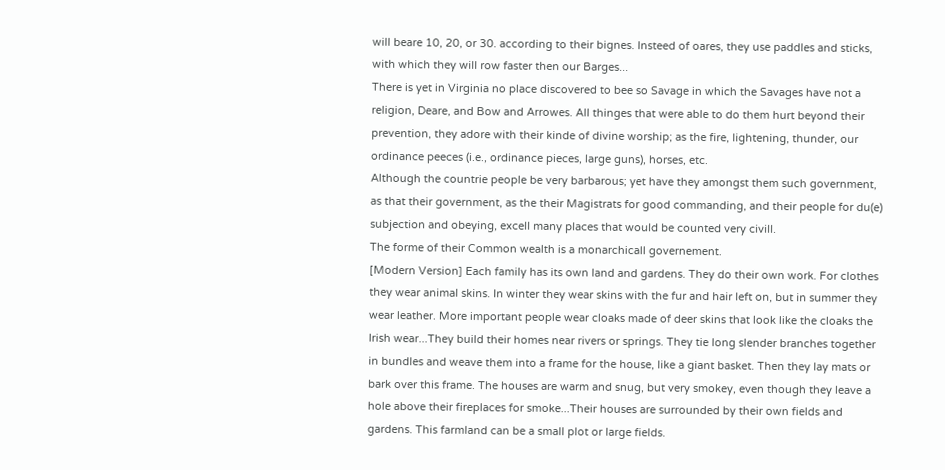will beare 10, 20, or 30. according to their bignes. Insteed of oares, they use paddles and sticks, with which they will row faster then our Barges...
There is yet in Virginia no place discovered to bee so Savage in which the Savages have not a religion, Deare, and Bow and Arrowes. All thinges that were able to do them hurt beyond their prevention, they adore with their kinde of divine worship; as the fire, lightening, thunder, our ordinance peeces (i.e., ordinance pieces, large guns), horses, etc.
Although the countrie people be very barbarous; yet have they amongst them such government, as that their government, as the their Magistrats for good commanding, and their people for du(e) subjection and obeying, excell many places that would be counted very civill.
The forme of their Common wealth is a monarchicall governement.
[Modern Version] Each family has its own land and gardens. They do their own work. For clothes they wear animal skins. In winter they wear skins with the fur and hair left on, but in summer they wear leather. More important people wear cloaks made of deer skins that look like the cloaks the Irish wear...They build their homes near rivers or springs. They tie long slender branches together in bundles and weave them into a frame for the house, like a giant basket. Then they lay mats or bark over this frame. The houses are warm and snug, but very smokey, even though they leave a hole above their fireplaces for smoke...Their houses are surrounded by their own fields and gardens. This farmland can be a small plot or large fields.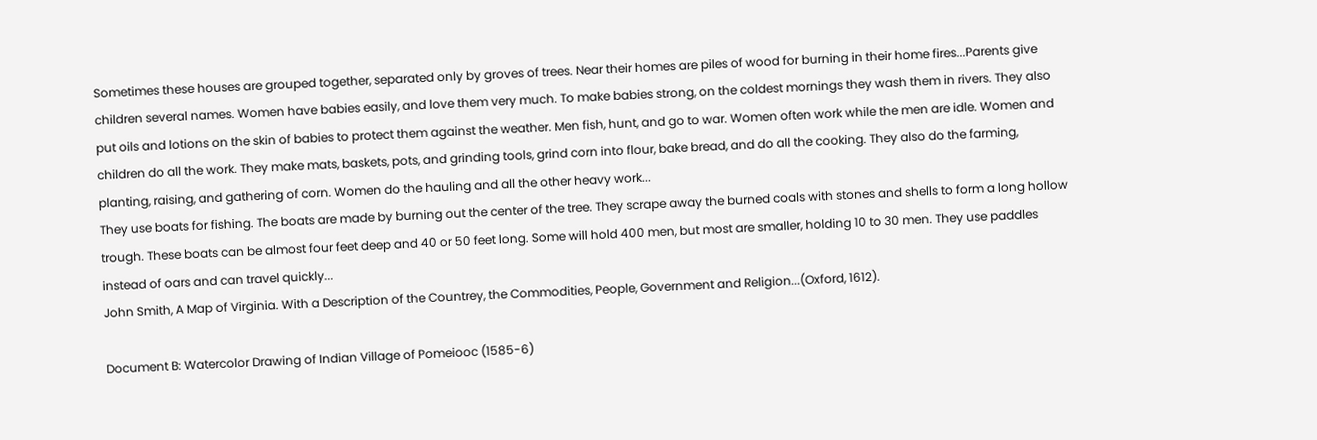Sometimes these houses are grouped together, separated only by groves of trees. Near their homes are piles of wood for burning in their home fires...Parents give children several names. Women have babies easily, and love them very much. To make babies strong, on the coldest mornings they wash them in rivers. They also put oils and lotions on the skin of babies to protect them against the weather. Men fish, hunt, and go to war. Women often work while the men are idle. Women and children do all the work. They make mats, baskets, pots, and grinding tools, grind corn into flour, bake bread, and do all the cooking. They also do the farming, planting, raising, and gathering of corn. Women do the hauling and all the other heavy work...
They use boats for fishing. The boats are made by burning out the center of the tree. They scrape away the burned coals with stones and shells to form a long hollow trough. These boats can be almost four feet deep and 40 or 50 feet long. Some will hold 400 men, but most are smaller, holding 10 to 30 men. They use paddles instead of oars and can travel quickly...
John Smith, A Map of Virginia. With a Description of the Countrey, the Commodities, People, Government and Religion...(Oxford, 1612).

Document B: Watercolor Drawing of Indian Village of Pomeiooc (1585-6)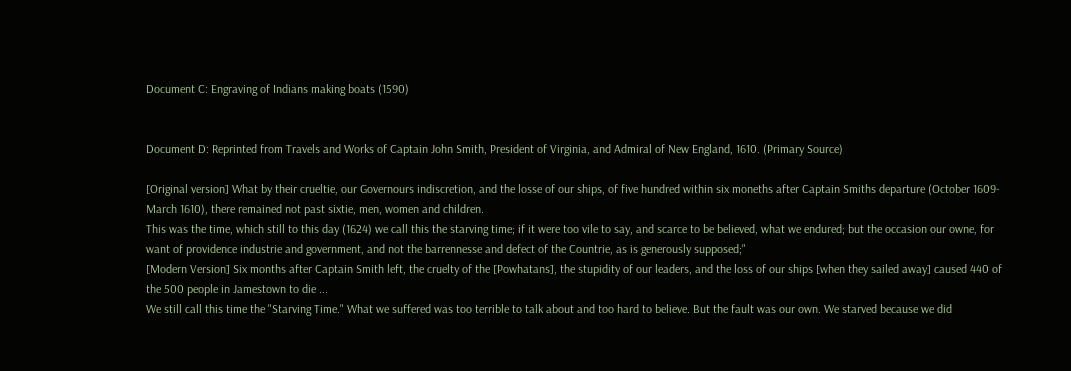Document C: Engraving of Indians making boats (1590)


Document D: Reprinted from Travels and Works of Captain John Smith, President of Virginia, and Admiral of New England, 1610. (Primary Source)

[Original version] What by their crueltie, our Governours indiscretion, and the losse of our ships, of five hundred within six moneths after Captain Smiths departure (October 1609-March 1610), there remained not past sixtie, men, women and children.
This was the time, which still to this day (1624) we call this the starving time; if it were too vile to say, and scarce to be believed, what we endured; but the occasion our owne, for want of providence industrie and government, and not the barrennesse and defect of the Countrie, as is generously supposed;"
[Modern Version] Six months after Captain Smith left, the cruelty of the [Powhatans], the stupidity of our leaders, and the loss of our ships [when they sailed away] caused 440 of the 500 people in Jamestown to die ...
We still call this time the "Starving Time." What we suffered was too terrible to talk about and too hard to believe. But the fault was our own. We starved because we did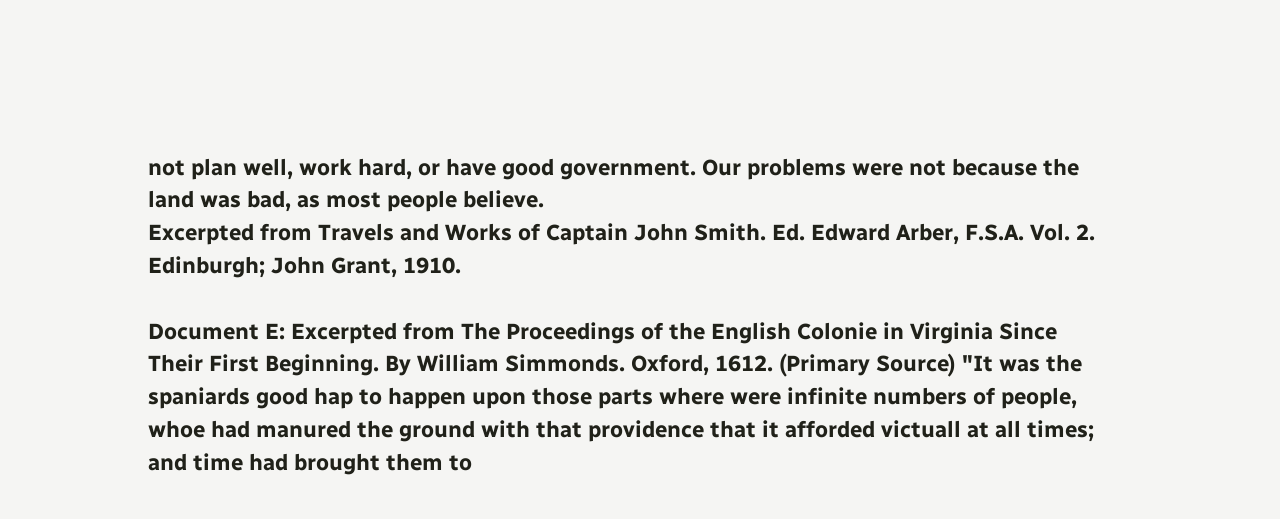not plan well, work hard, or have good government. Our problems were not because the land was bad, as most people believe.
Excerpted from Travels and Works of Captain John Smith. Ed. Edward Arber, F.S.A. Vol. 2. Edinburgh; John Grant, 1910.

Document E: Excerpted from The Proceedings of the English Colonie in Virginia Since Their First Beginning. By William Simmonds. Oxford, 1612. (Primary Source) "It was the spaniards good hap to happen upon those parts where were infinite numbers of people, whoe had manured the ground with that providence that it afforded victuall at all times; and time had brought them to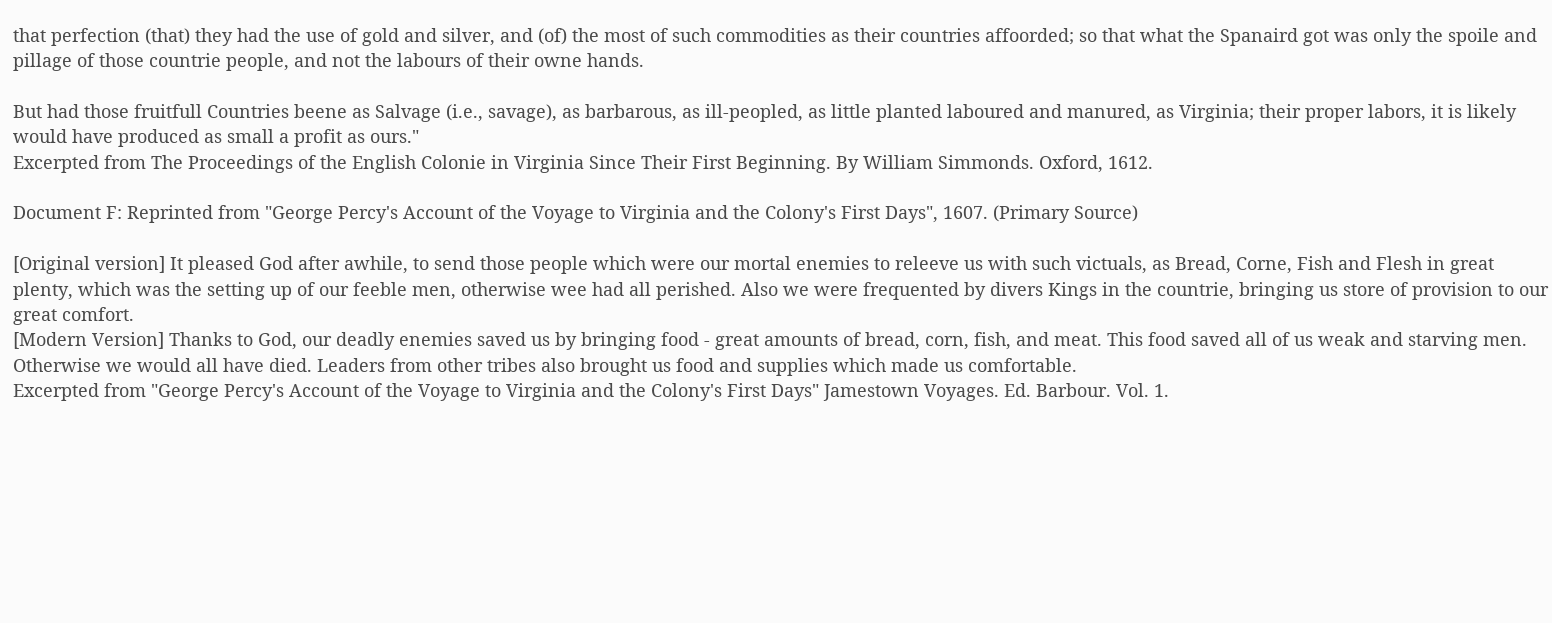that perfection (that) they had the use of gold and silver, and (of) the most of such commodities as their countries affoorded; so that what the Spanaird got was only the spoile and pillage of those countrie people, and not the labours of their owne hands.

But had those fruitfull Countries beene as Salvage (i.e., savage), as barbarous, as ill-peopled, as little planted laboured and manured, as Virginia; their proper labors, it is likely would have produced as small a profit as ours."
Excerpted from The Proceedings of the English Colonie in Virginia Since Their First Beginning. By William Simmonds. Oxford, 1612.

Document F: Reprinted from "George Percy's Account of the Voyage to Virginia and the Colony's First Days", 1607. (Primary Source)

[Original version] It pleased God after awhile, to send those people which were our mortal enemies to releeve us with such victuals, as Bread, Corne, Fish and Flesh in great plenty, which was the setting up of our feeble men, otherwise wee had all perished. Also we were frequented by divers Kings in the countrie, bringing us store of provision to our great comfort.
[Modern Version] Thanks to God, our deadly enemies saved us by bringing food - great amounts of bread, corn, fish, and meat. This food saved all of us weak and starving men. Otherwise we would all have died. Leaders from other tribes also brought us food and supplies which made us comfortable.
Excerpted from "George Percy's Account of the Voyage to Virginia and the Colony's First Days" Jamestown Voyages. Ed. Barbour. Vol. 1.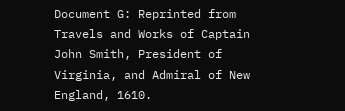Document G: Reprinted from Travels and Works of Captain John Smith, President of Virginia, and Admiral of New England, 1610.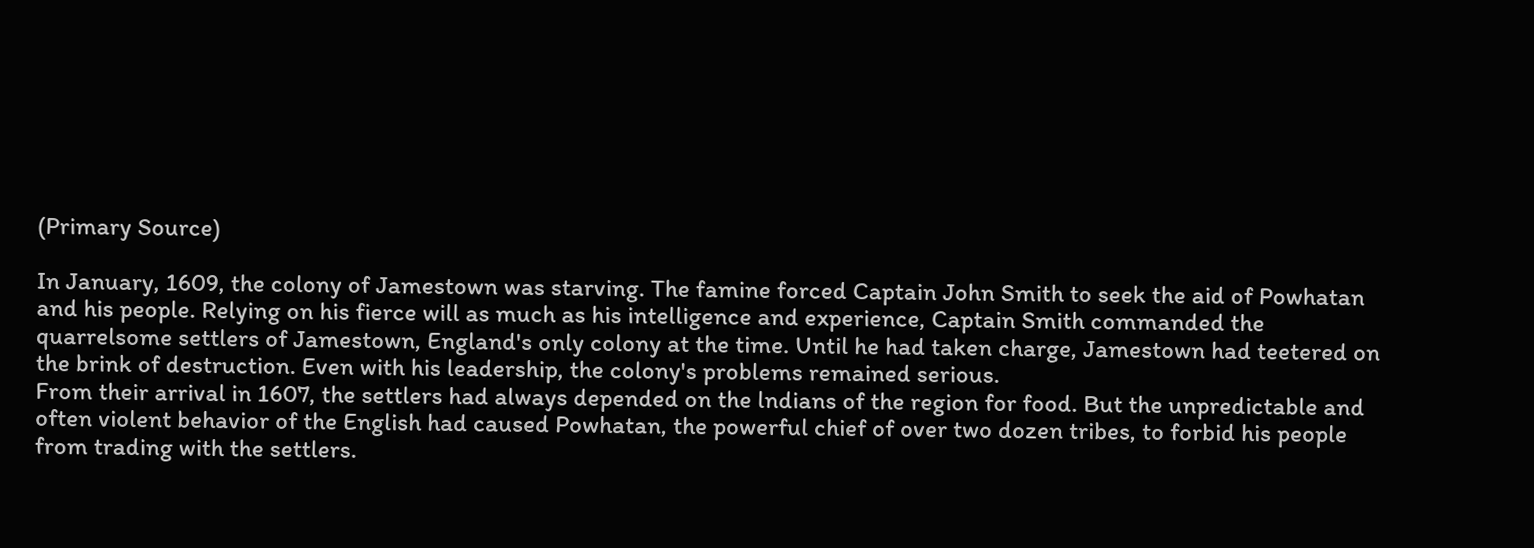(Primary Source)

In January, 1609, the colony of Jamestown was starving. The famine forced Captain John Smith to seek the aid of Powhatan and his people. Relying on his fierce will as much as his intelligence and experience, Captain Smith commanded the quarrelsome settlers of Jamestown, England's only colony at the time. Until he had taken charge, Jamestown had teetered on the brink of destruction. Even with his leadership, the colony's problems remained serious.
From their arrival in 1607, the settlers had always depended on the lndians of the region for food. But the unpredictable and often violent behavior of the English had caused Powhatan, the powerful chief of over two dozen tribes, to forbid his people from trading with the settlers.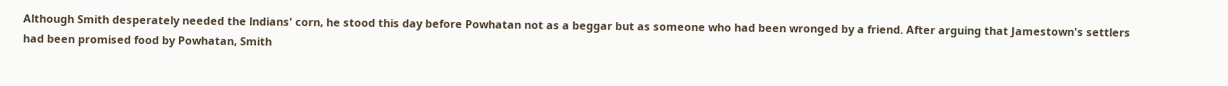Although Smith desperately needed the lndians' corn, he stood this day before Powhatan not as a beggar but as someone who had been wronged by a friend. After arguing that Jamestown's settlers had been promised food by Powhatan, Smith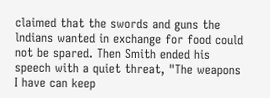claimed that the swords and guns the lndians wanted in exchange for food could not be spared. Then Smith ended his speech with a quiet threat, "The weapons I have can keep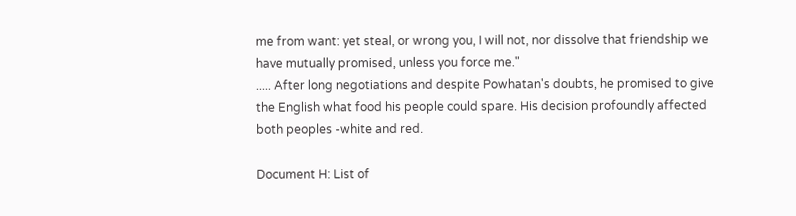me from want: yet steal, or wrong you, I will not, nor dissolve that friendship we have mutually promised, unless you force me."
..... After long negotiations and despite Powhatan's doubts, he promised to give the English what food his people could spare. His decision profoundly affected both peoples -white and red.

Document H: List of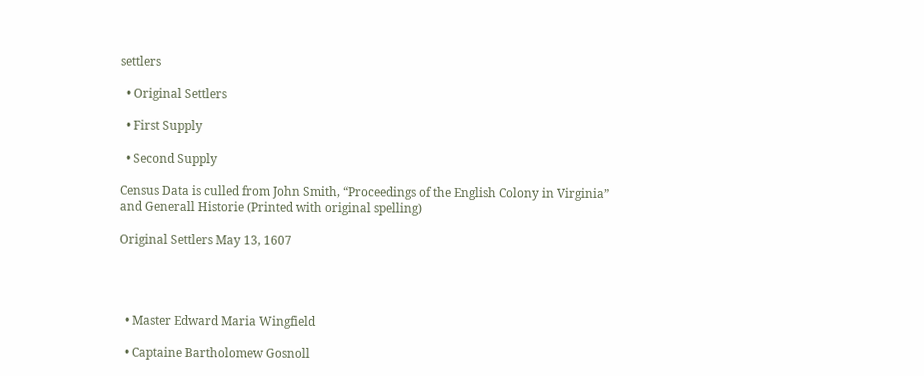settlers

  • Original Settlers

  • First Supply

  • Second Supply

Census Data is culled from John Smith, “Proceedings of the English Colony in Virginia” and Generall Historie (Printed with original spelling)

Original Settlers May 13, 1607




  • Master Edward Maria Wingfield

  • Captaine Bartholomew Gosnoll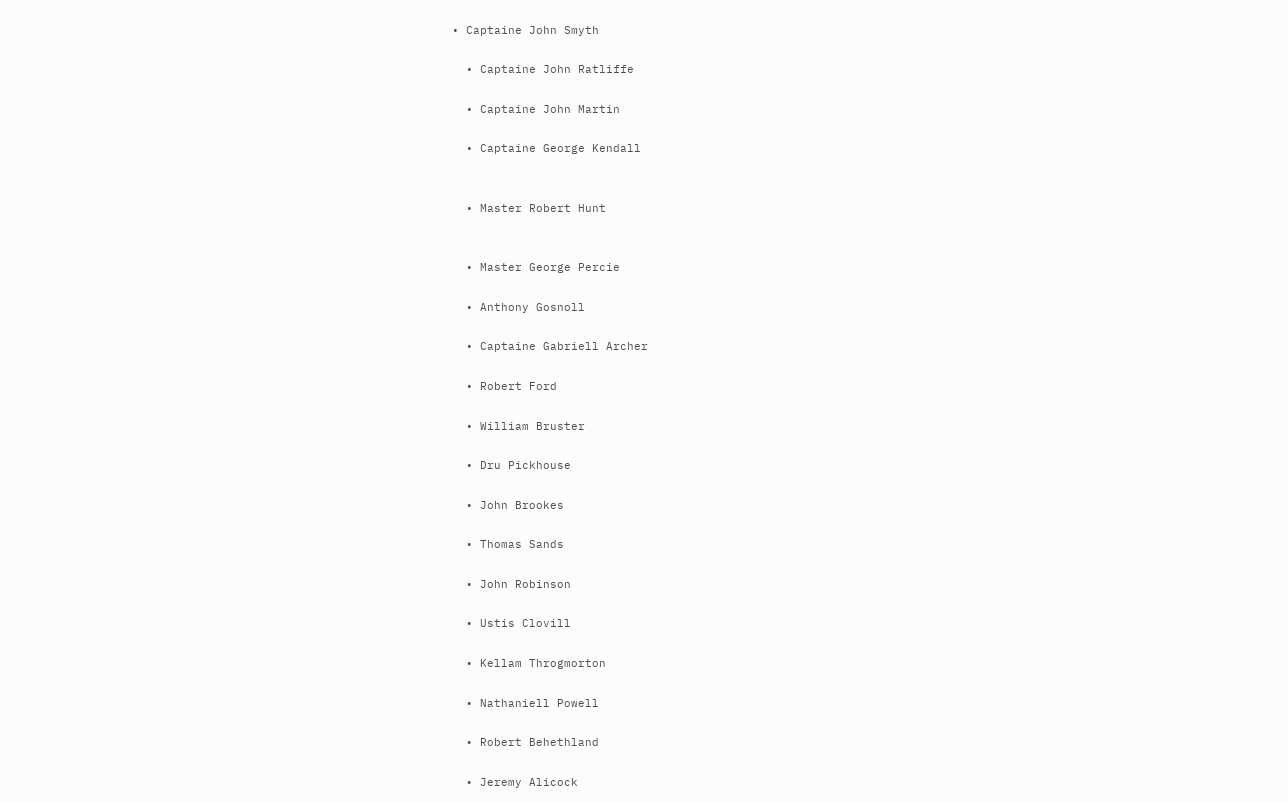• Captaine John Smyth

  • Captaine John Ratliffe

  • Captaine John Martin

  • Captaine George Kendall


  • Master Robert Hunt


  • Master George Percie

  • Anthony Gosnoll

  • Captaine Gabriell Archer

  • Robert Ford

  • William Bruster

  • Dru Pickhouse

  • John Brookes

  • Thomas Sands

  • John Robinson

  • Ustis Clovill

  • Kellam Throgmorton

  • Nathaniell Powell

  • Robert Behethland

  • Jeremy Alicock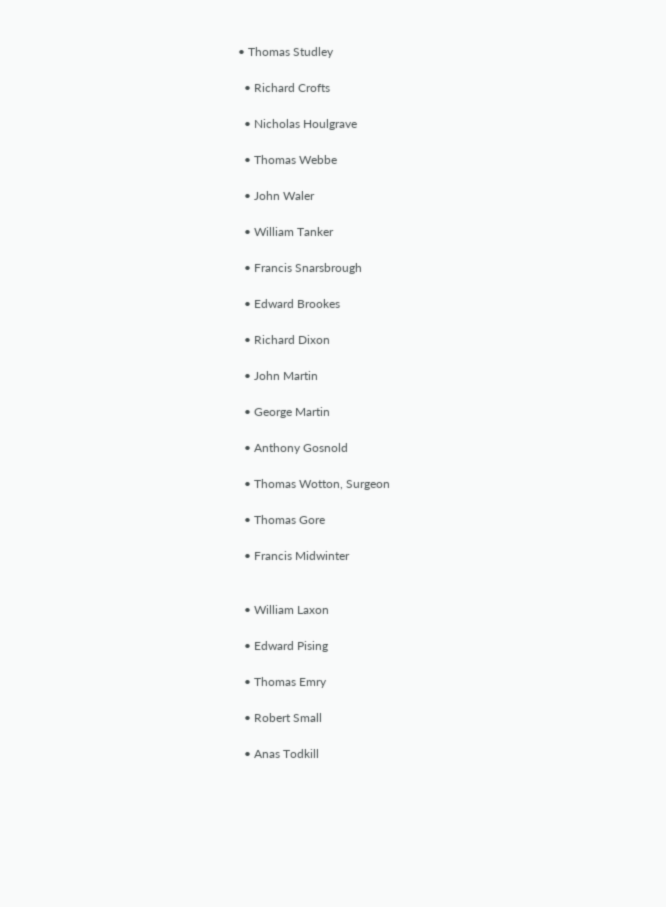• Thomas Studley

  • Richard Crofts

  • Nicholas Houlgrave

  • Thomas Webbe

  • John Waler

  • William Tanker

  • Francis Snarsbrough

  • Edward Brookes

  • Richard Dixon

  • John Martin

  • George Martin

  • Anthony Gosnold

  • Thomas Wotton, Surgeon

  • Thomas Gore

  • Francis Midwinter


  • William Laxon

  • Edward Pising

  • Thomas Emry

  • Robert Small

  • Anas Todkill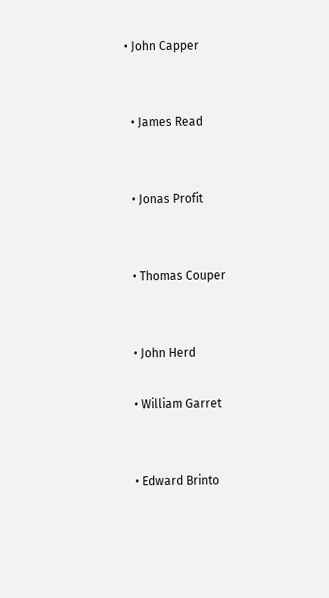• John Capper


  • James Read


  • Jonas Profit


  • Thomas Couper


  • John Herd

  • William Garret


  • Edward Brinto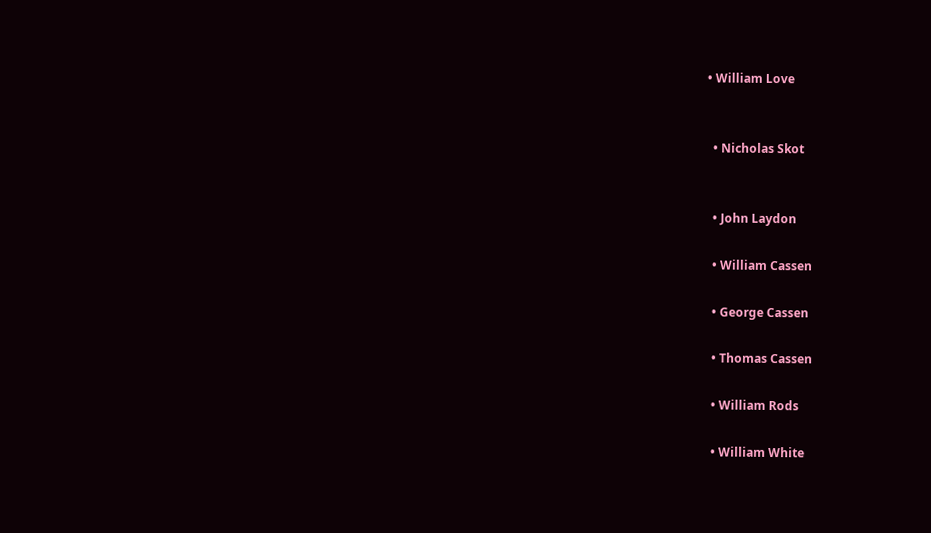• William Love


  • Nicholas Skot


  • John Laydon

  • William Cassen

  • George Cassen

  • Thomas Cassen

  • William Rods

  • William White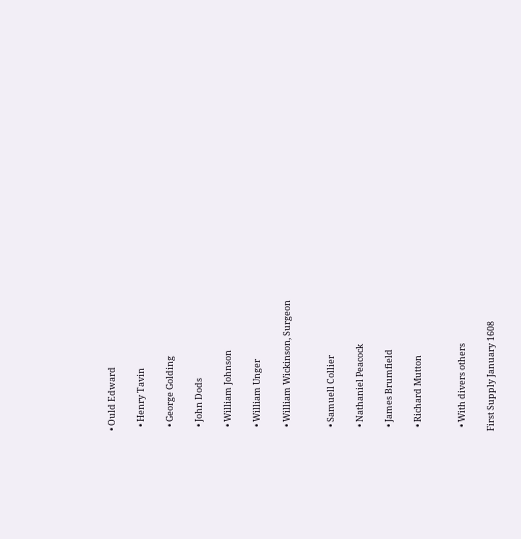• Ould Edward

  • Henry Tavin

  • George Golding

  • John Dods

  • William Johnson

  • William Unger

  • William Wickinson, Surgeon


  • Samuell Collier

  • Nathaniel Peacock

  • James Brumfield

  • Richard Mutton


  • With divers others

First Supply January 1608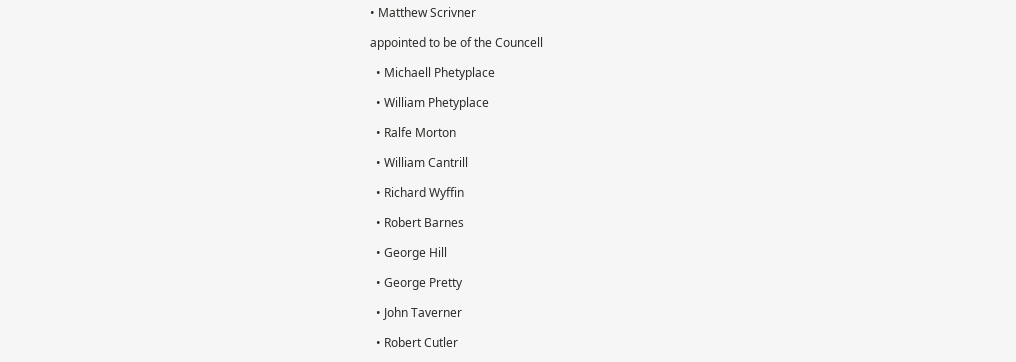• Matthew Scrivner

appointed to be of the Councell

  • Michaell Phetyplace

  • William Phetyplace

  • Ralfe Morton

  • William Cantrill

  • Richard Wyffin

  • Robert Barnes

  • George Hill

  • George Pretty

  • John Taverner

  • Robert Cutler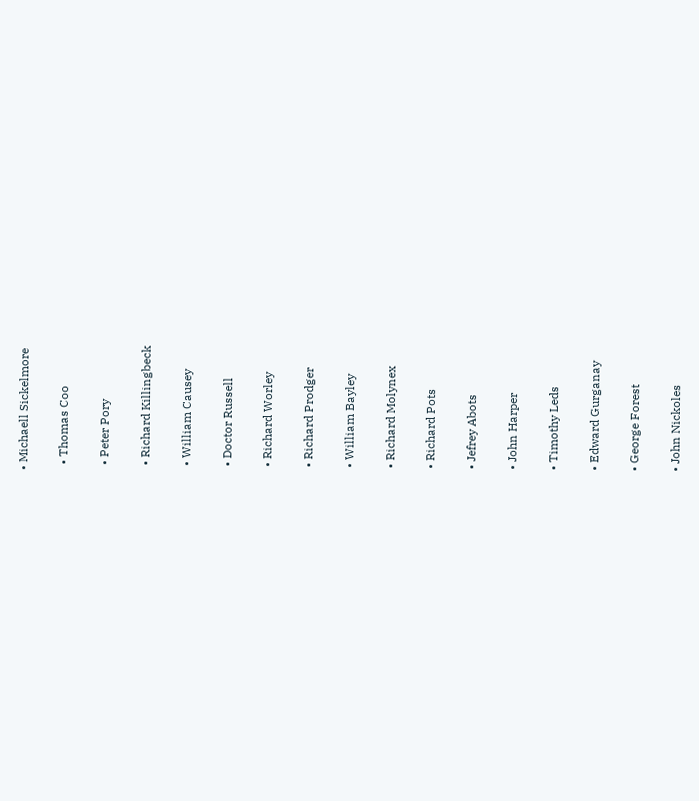• Michaell Sickelmore

  • Thomas Coo

  • Peter Pory

  • Richard Killingbeck

  • William Causey

  • Doctor Russell

  • Richard Worley

  • Richard Prodger

  • William Bayley

  • Richard Molynex

  • Richard Pots

  • Jefrey Abots

  • John Harper

  • Timothy Leds

  • Edward Gurganay

  • George Forest

  • John Nickoles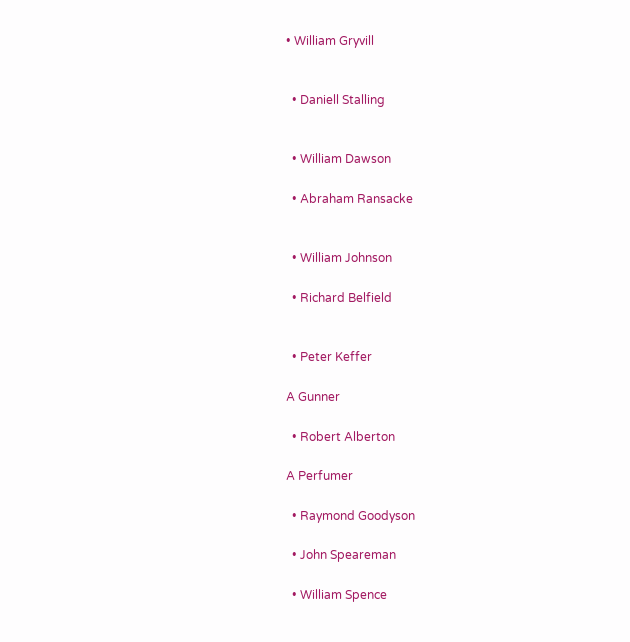• William Gryvill


  • Daniell Stalling


  • William Dawson

  • Abraham Ransacke


  • William Johnson

  • Richard Belfield


  • Peter Keffer

A Gunner

  • Robert Alberton

A Perfumer

  • Raymond Goodyson

  • John Speareman

  • William Spence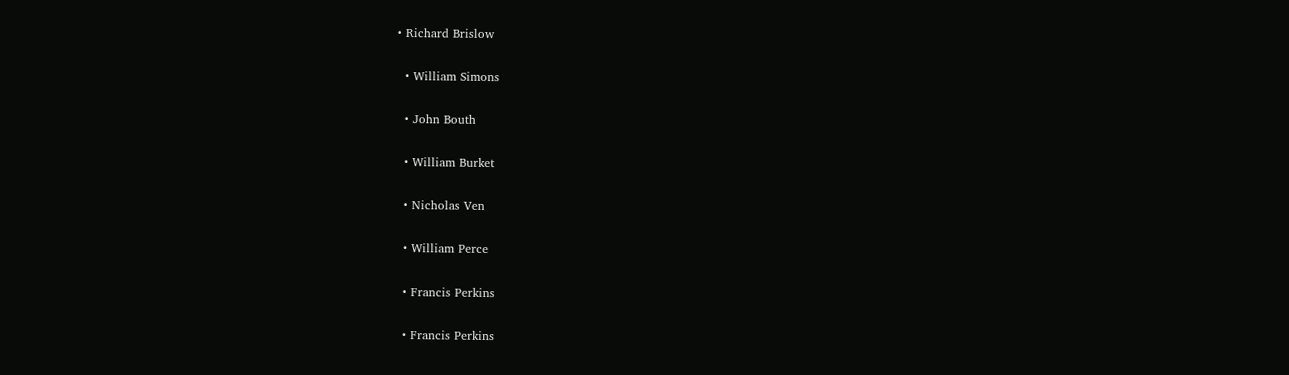• Richard Brislow

  • William Simons

  • John Bouth

  • William Burket

  • Nicholas Ven

  • William Perce

  • Francis Perkins

  • Francis Perkins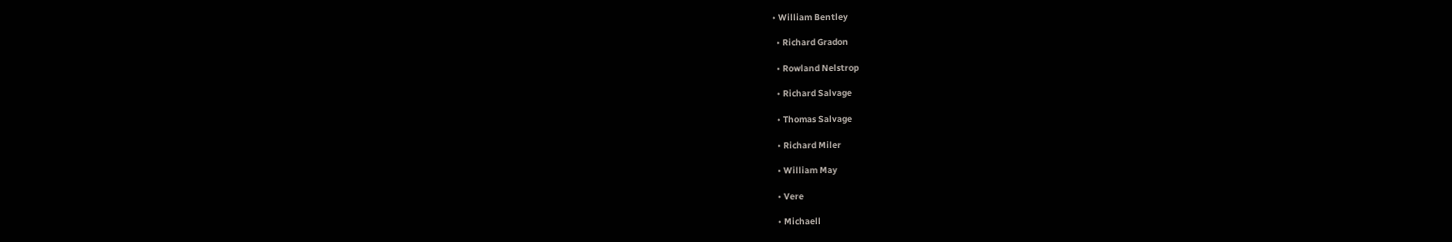• William Bentley

  • Richard Gradon

  • Rowland Nelstrop

  • Richard Salvage

  • Thomas Salvage

  • Richard Miler

  • William May

  • Vere

  • Michaell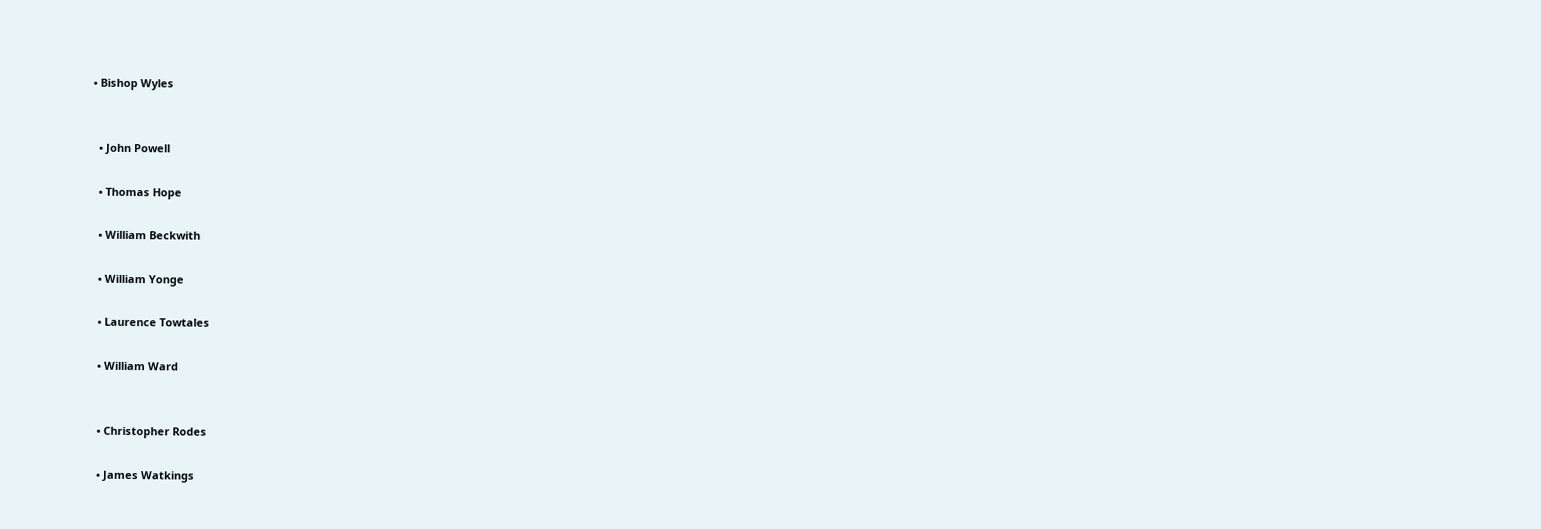• Bishop Wyles


  • John Powell

  • Thomas Hope

  • William Beckwith

  • William Yonge

  • Laurence Towtales

  • William Ward


  • Christopher Rodes

  • James Watkings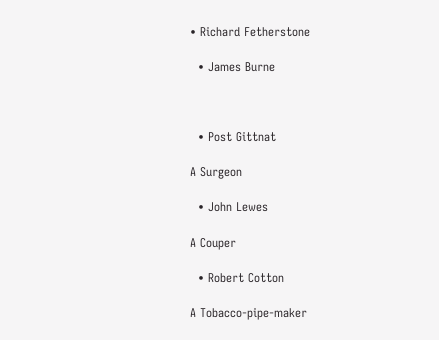• Richard Fetherstone

  • James Burne



  • Post Gittnat

A Surgeon

  • John Lewes

A Couper

  • Robert Cotton

A Tobacco-pipe-maker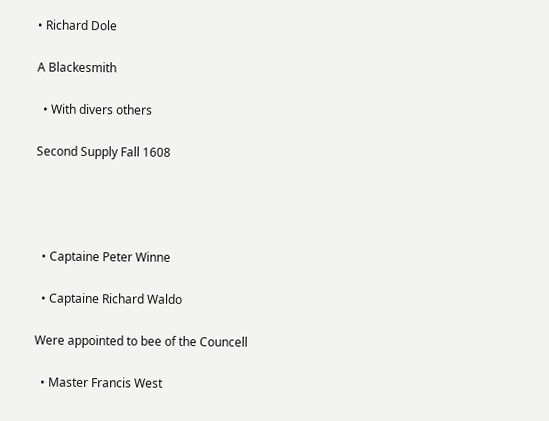• Richard Dole

A Blackesmith

  • With divers others

Second Supply Fall 1608




  • Captaine Peter Winne

  • Captaine Richard Waldo

Were appointed to bee of the Councell

  • Master Francis West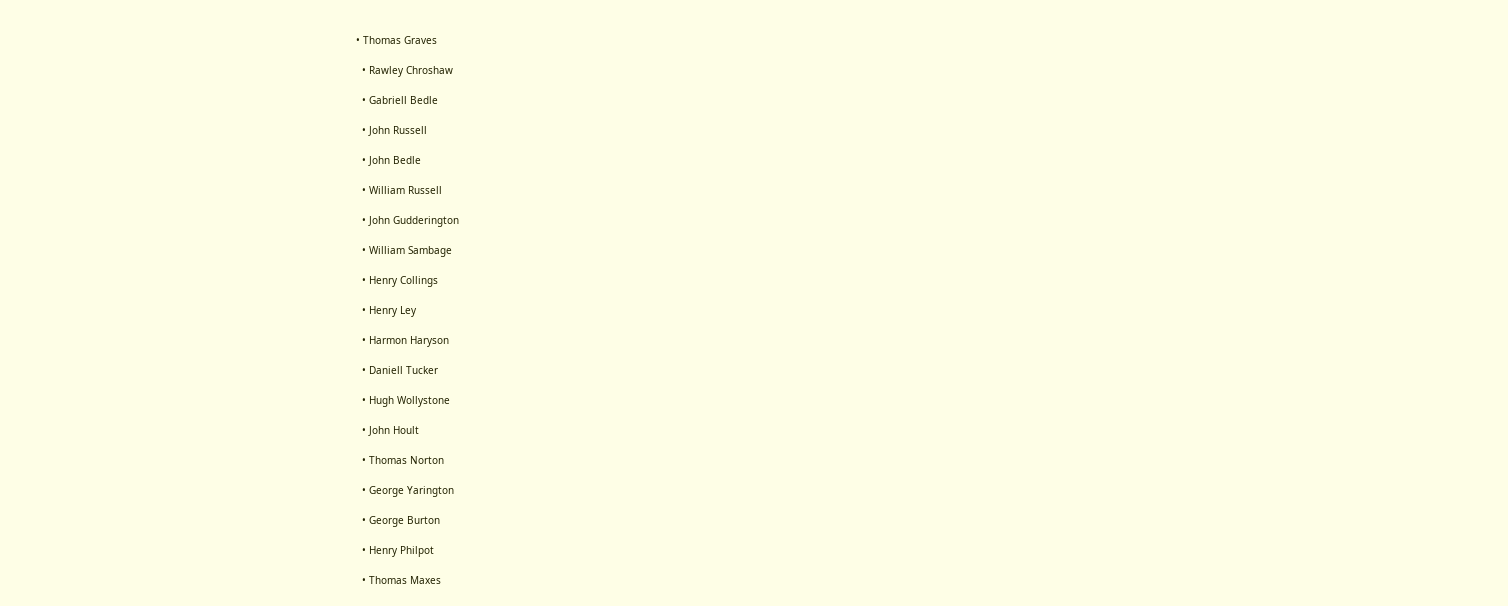• Thomas Graves

  • Rawley Chroshaw

  • Gabriell Bedle

  • John Russell

  • John Bedle

  • William Russell

  • John Gudderington

  • William Sambage

  • Henry Collings

  • Henry Ley

  • Harmon Haryson

  • Daniell Tucker

  • Hugh Wollystone

  • John Hoult

  • Thomas Norton

  • George Yarington

  • George Burton

  • Henry Philpot

  • Thomas Maxes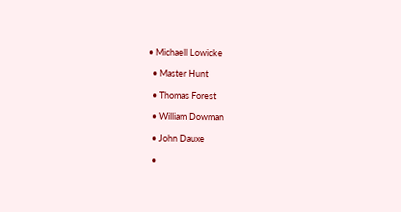• Michaell Lowicke

  • Master Hunt

  • Thomas Forest

  • William Dowman

  • John Dauxe

  •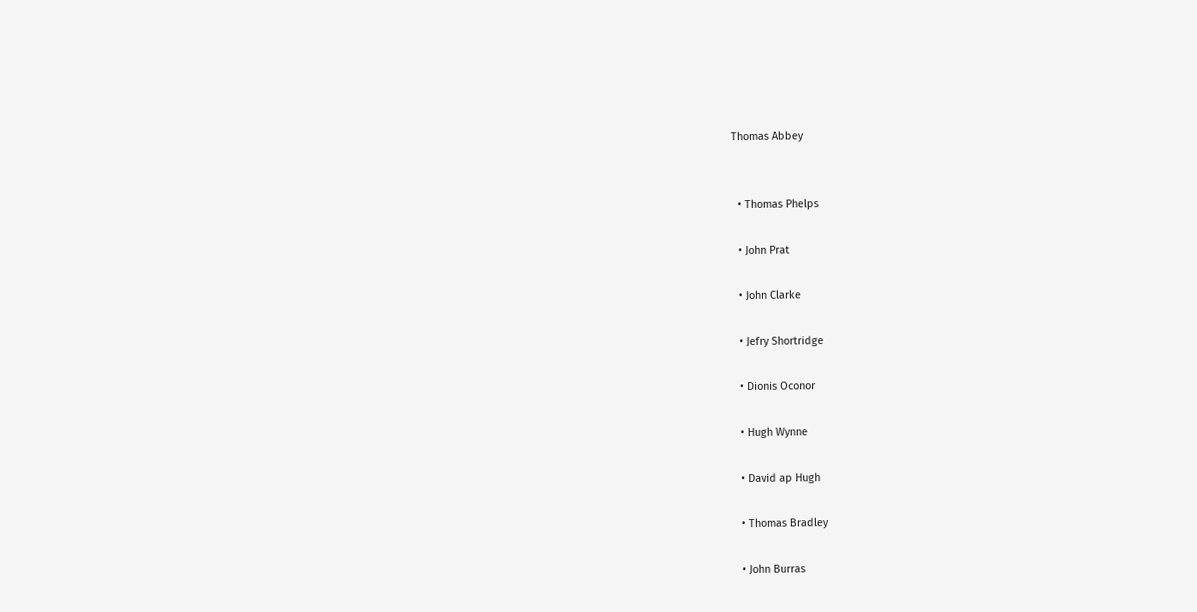Thomas Abbey


  • Thomas Phelps

  • John Prat

  • John Clarke

  • Jefry Shortridge

  • Dionis Oconor

  • Hugh Wynne

  • David ap Hugh

  • Thomas Bradley

  • John Burras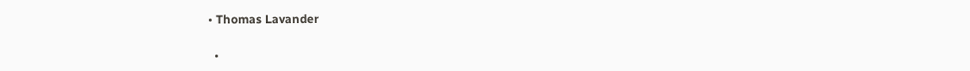• Thomas Lavander

  •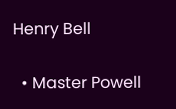Henry Bell

  • Master Powell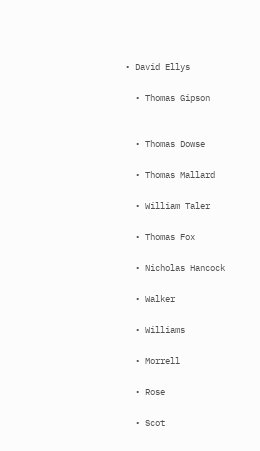• David Ellys

  • Thomas Gipson


  • Thomas Dowse

  • Thomas Mallard

  • William Taler

  • Thomas Fox

  • Nicholas Hancock

  • Walker

  • Williams

  • Morrell

  • Rose

  • Scot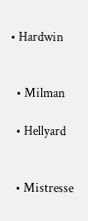• Hardwin


  • Milman

  • Hellyard


  • Mistresse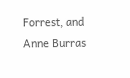Forrest, and Anne Burras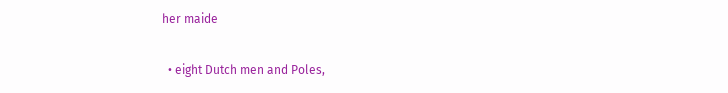her maide

  • eight Dutch men and Poles,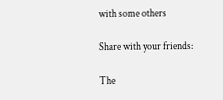with some others

Share with your friends:

The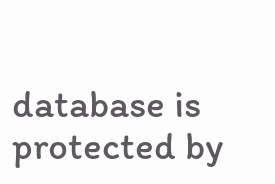database is protected by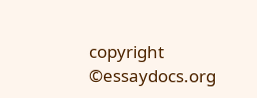copyright ©essaydocs.org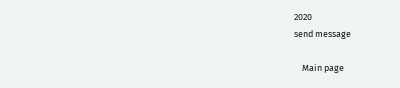2020
send message

    Main page